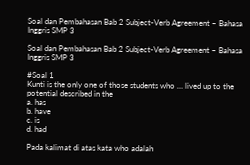Soal dan Pembahasan Bab 2 Subject-Verb Agreement – Bahasa Inggris SMP 3

Soal dan Pembahasan Bab 2 Subject-Verb Agreement – Bahasa Inggris SMP 3

#Soal 1
Kunti is the only one of those students who … lived up to the potential described in the
a. has
b. have
c. is
d. had

Pada kalimat di atas kata who adalah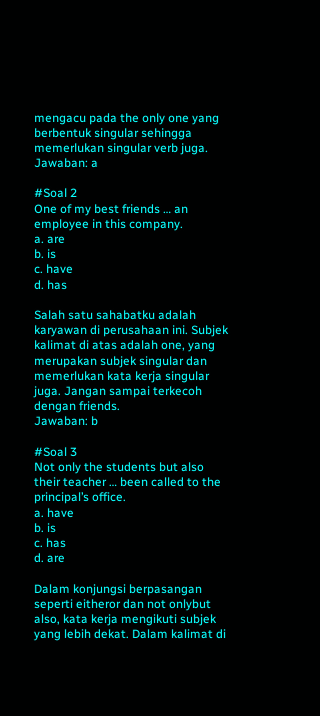mengacu pada the only one yang berbentuk singular sehingga memerlukan singular verb juga.
Jawaban: a

#Soal 2
One of my best friends … an employee in this company.
a. are
b. is
c. have
d. has

Salah satu sahabatku adalah karyawan di perusahaan ini. Subjek kalimat di atas adalah one, yang merupakan subjek singular dan memerlukan kata kerja singular juga. Jangan sampai terkecoh dengan friends.
Jawaban: b

#Soal 3
Not only the students but also their teacher … been called to the principal’s office.
a. have
b. is
c. has
d. are

Dalam konjungsi berpasangan seperti eitheror dan not onlybut also, kata kerja mengikuti subjek yang lebih dekat. Dalam kalimat di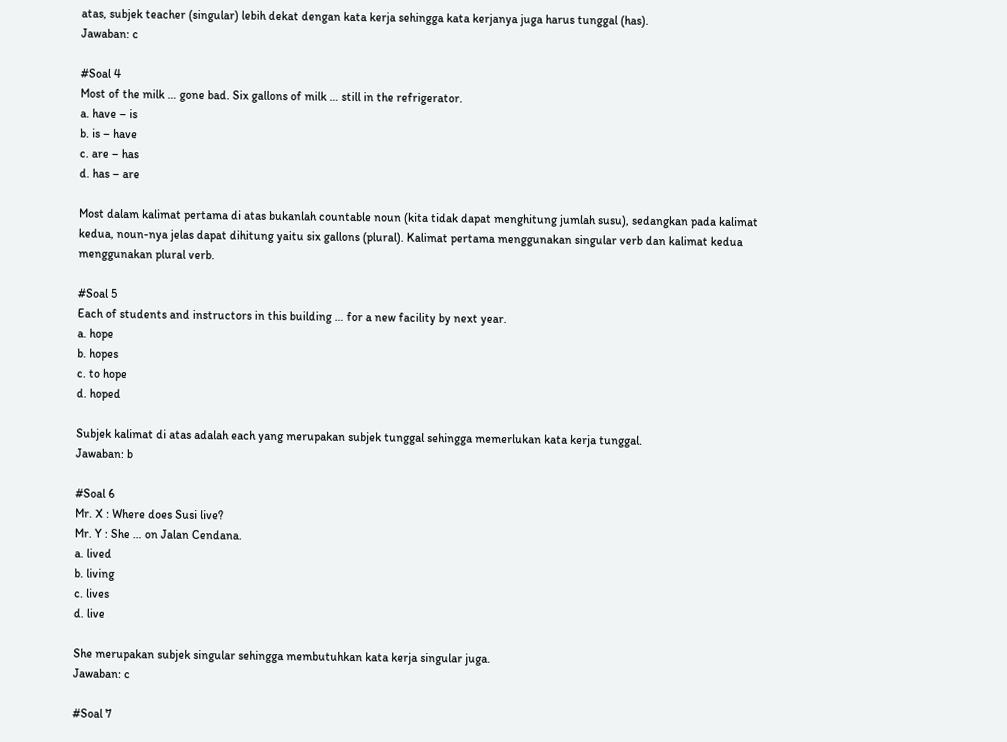atas, subjek teacher (singular) lebih dekat dengan kata kerja sehingga kata kerjanya juga harus tunggal (has).
Jawaban: c

#Soal 4
Most of the milk … gone bad. Six gallons of milk … still in the refrigerator.
a. have – is
b. is – have
c. are – has
d. has – are

Most dalam kalimat pertama di atas bukanlah countable noun (kita tidak dapat menghitung jumlah susu), sedangkan pada kalimat kedua, noun-nya jelas dapat dihitung yaitu six gallons (plural). Kalimat pertama menggunakan singular verb dan kalimat kedua menggunakan plural verb.

#Soal 5
Each of students and instructors in this building … for a new facility by next year.
a. hope
b. hopes
c. to hope
d. hoped

Subjek kalimat di atas adalah each yang merupakan subjek tunggal sehingga memerlukan kata kerja tunggal.
Jawaban: b

#Soal 6
Mr. X : Where does Susi live?
Mr. Y : She … on Jalan Cendana.
a. lived
b. living
c. lives
d. live

She merupakan subjek singular sehingga membutuhkan kata kerja singular juga.
Jawaban: c

#Soal 7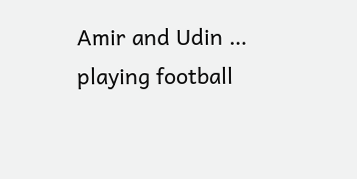Amir and Udin … playing football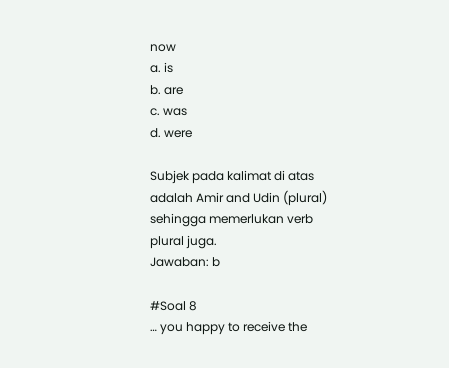now
a. is
b. are
c. was
d. were

Subjek pada kalimat di atas adalah Amir and Udin (plural) sehingga memerlukan verb plural juga.
Jawaban: b

#Soal 8
… you happy to receive the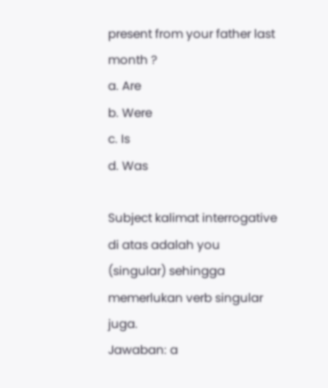present from your father last month ?
a. Are
b. Were
c. Is
d. Was

Subject kalimat interrogative di atas adalah you (singular) sehingga memerlukan verb singular juga.
Jawaban: a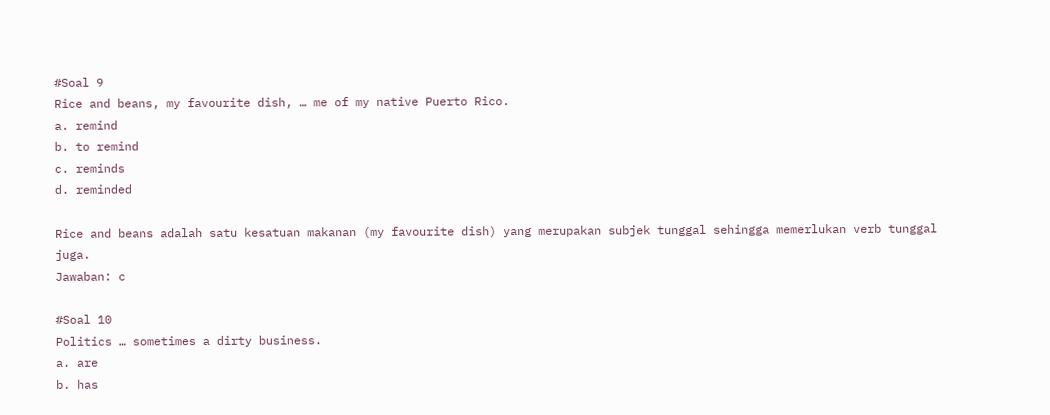#Soal 9
Rice and beans, my favourite dish, … me of my native Puerto Rico.
a. remind
b. to remind
c. reminds
d. reminded

Rice and beans adalah satu kesatuan makanan (my favourite dish) yang merupakan subjek tunggal sehingga memerlukan verb tunggal juga.
Jawaban: c

#Soal 10
Politics … sometimes a dirty business.
a. are
b. has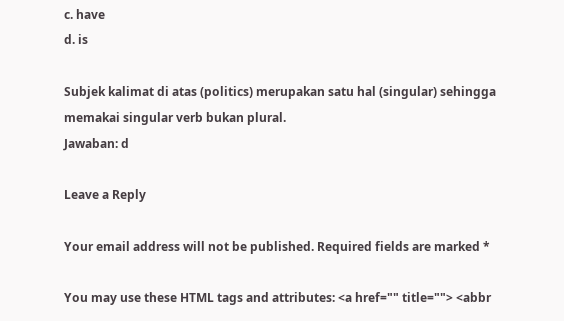c. have
d. is

Subjek kalimat di atas (politics) merupakan satu hal (singular) sehingga memakai singular verb bukan plural.
Jawaban: d

Leave a Reply

Your email address will not be published. Required fields are marked *

You may use these HTML tags and attributes: <a href="" title=""> <abbr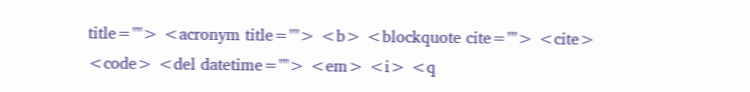title=""> <acronym title=""> <b> <blockquote cite=""> <cite> <code> <del datetime=""> <em> <i> <q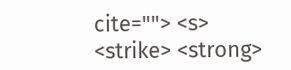cite=""> <s> <strike> <strong>